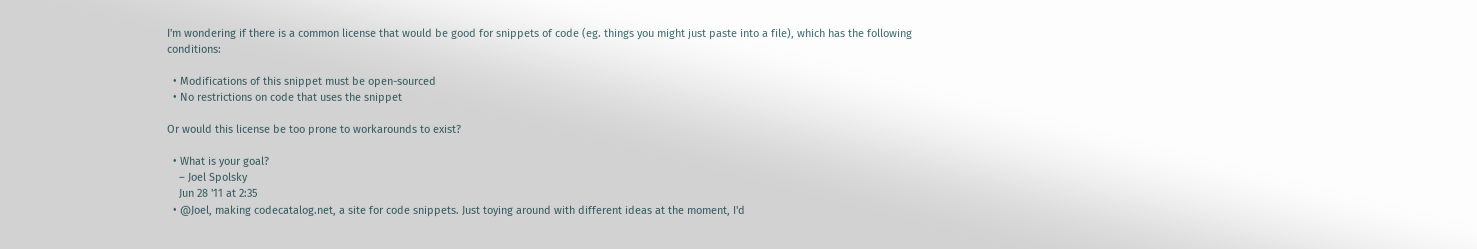I'm wondering if there is a common license that would be good for snippets of code (eg. things you might just paste into a file), which has the following conditions:

  • Modifications of this snippet must be open-sourced
  • No restrictions on code that uses the snippet

Or would this license be too prone to workarounds to exist?

  • What is your goal?
    – Joel Spolsky
    Jun 28 '11 at 2:35
  • @Joel, making codecatalog.net, a site for code snippets. Just toying around with different ideas at the moment, I'd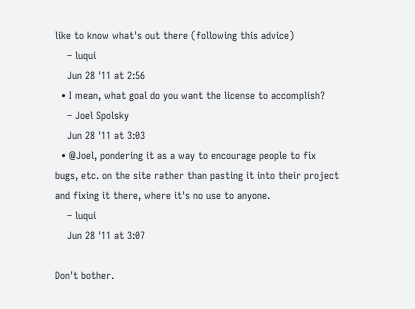like to know what's out there (following this advice)
    – luqui
    Jun 28 '11 at 2:56
  • I mean, what goal do you want the license to accomplish?
    – Joel Spolsky
    Jun 28 '11 at 3:03
  • @Joel, pondering it as a way to encourage people to fix bugs, etc. on the site rather than pasting it into their project and fixing it there, where it's no use to anyone.
    – luqui
    Jun 28 '11 at 3:07

Don't bother.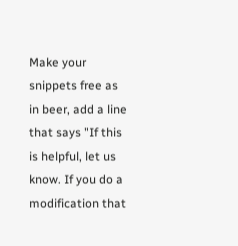Make your snippets free as in beer, add a line that says "If this is helpful, let us know. If you do a modification that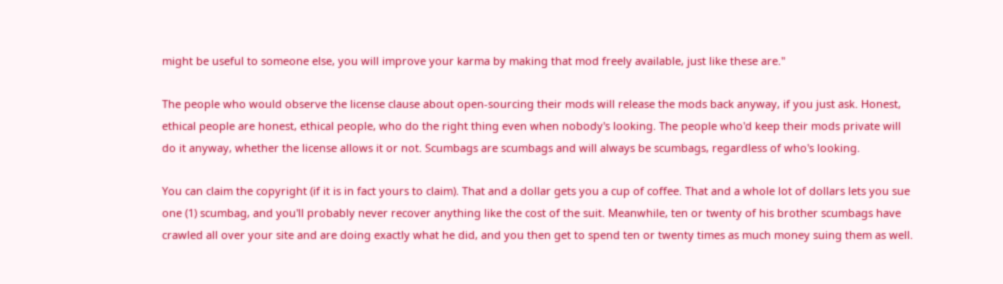might be useful to someone else, you will improve your karma by making that mod freely available, just like these are."

The people who would observe the license clause about open-sourcing their mods will release the mods back anyway, if you just ask. Honest, ethical people are honest, ethical people, who do the right thing even when nobody's looking. The people who'd keep their mods private will do it anyway, whether the license allows it or not. Scumbags are scumbags and will always be scumbags, regardless of who's looking.

You can claim the copyright (if it is in fact yours to claim). That and a dollar gets you a cup of coffee. That and a whole lot of dollars lets you sue one (1) scumbag, and you'll probably never recover anything like the cost of the suit. Meanwhile, ten or twenty of his brother scumbags have crawled all over your site and are doing exactly what he did, and you then get to spend ten or twenty times as much money suing them as well.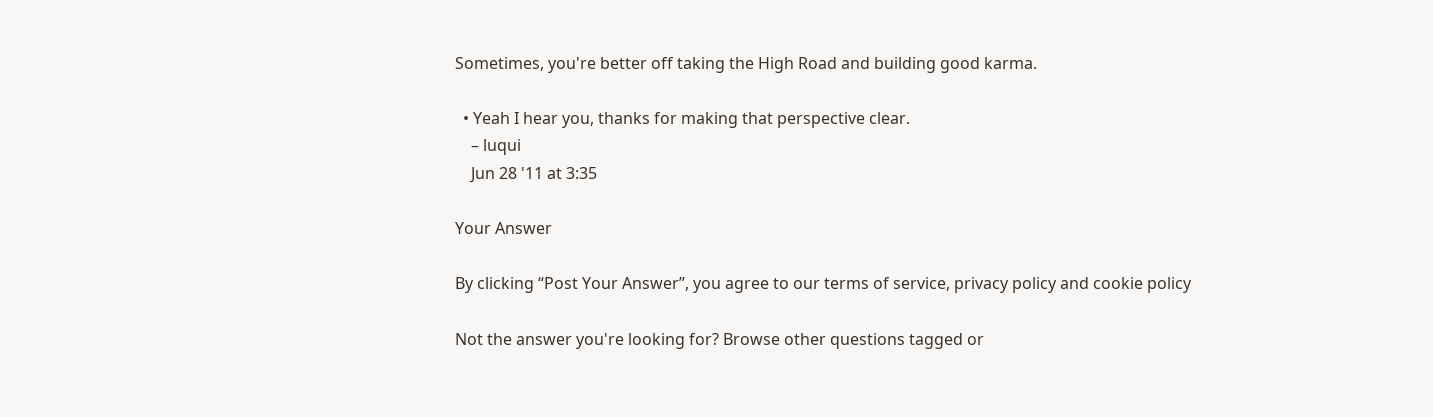Sometimes, you're better off taking the High Road and building good karma.

  • Yeah I hear you, thanks for making that perspective clear.
    – luqui
    Jun 28 '11 at 3:35

Your Answer

By clicking “Post Your Answer”, you agree to our terms of service, privacy policy and cookie policy

Not the answer you're looking for? Browse other questions tagged or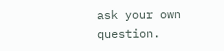ask your own question.